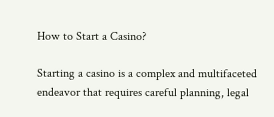How to Start a Casino?

Starting a casino is a complex and multifaceted endeavor that requires careful planning, legal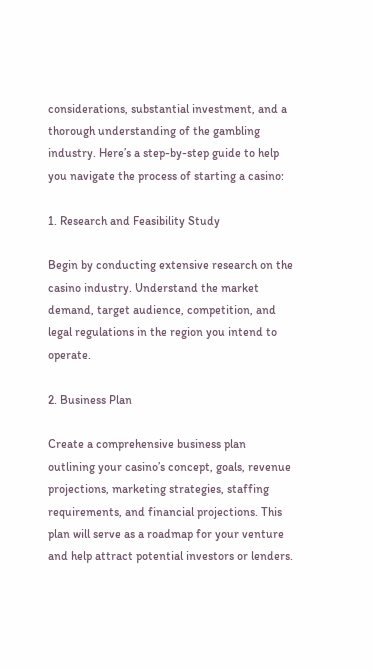considerations, substantial investment, and a thorough understanding of the gambling industry. Here’s a step-by-step guide to help you navigate the process of starting a casino:

1. Research and Feasibility Study

Begin by conducting extensive research on the casino industry. Understand the market demand, target audience, competition, and legal regulations in the region you intend to operate.

2. Business Plan

Create a comprehensive business plan outlining your casino’s concept, goals, revenue projections, marketing strategies, staffing requirements, and financial projections. This plan will serve as a roadmap for your venture and help attract potential investors or lenders.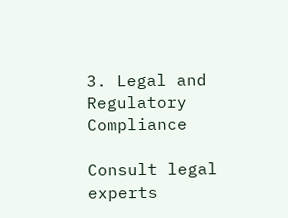3. Legal and Regulatory Compliance

Consult legal experts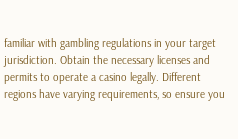familiar with gambling regulations in your target jurisdiction. Obtain the necessary licenses and permits to operate a casino legally. Different regions have varying requirements, so ensure you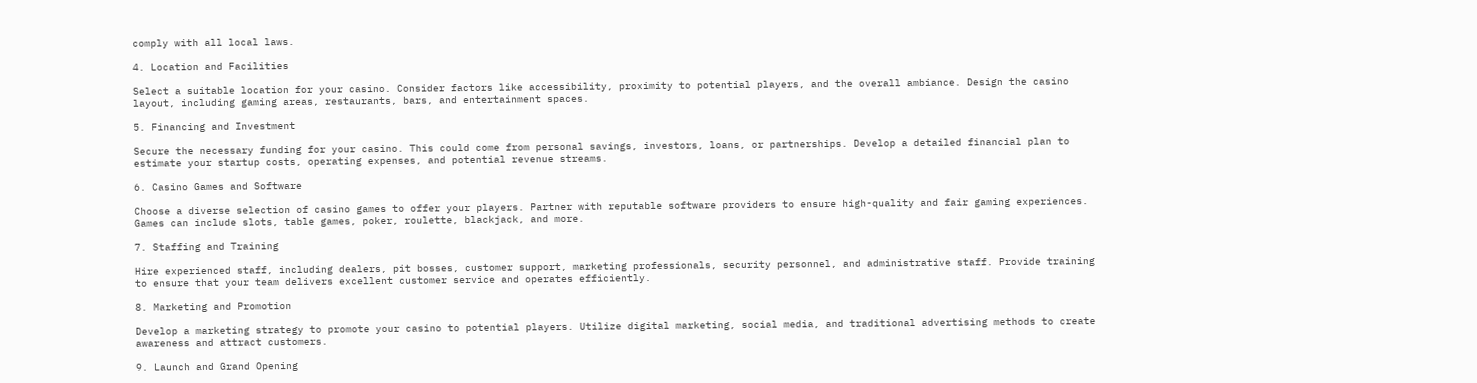comply with all local laws.

4. Location and Facilities

Select a suitable location for your casino. Consider factors like accessibility, proximity to potential players, and the overall ambiance. Design the casino layout, including gaming areas, restaurants, bars, and entertainment spaces.

5. Financing and Investment

Secure the necessary funding for your casino. This could come from personal savings, investors, loans, or partnerships. Develop a detailed financial plan to estimate your startup costs, operating expenses, and potential revenue streams.

6. Casino Games and Software

Choose a diverse selection of casino games to offer your players. Partner with reputable software providers to ensure high-quality and fair gaming experiences. Games can include slots, table games, poker, roulette, blackjack, and more.

7. Staffing and Training

Hire experienced staff, including dealers, pit bosses, customer support, marketing professionals, security personnel, and administrative staff. Provide training to ensure that your team delivers excellent customer service and operates efficiently.

8. Marketing and Promotion

Develop a marketing strategy to promote your casino to potential players. Utilize digital marketing, social media, and traditional advertising methods to create awareness and attract customers.

9. Launch and Grand Opening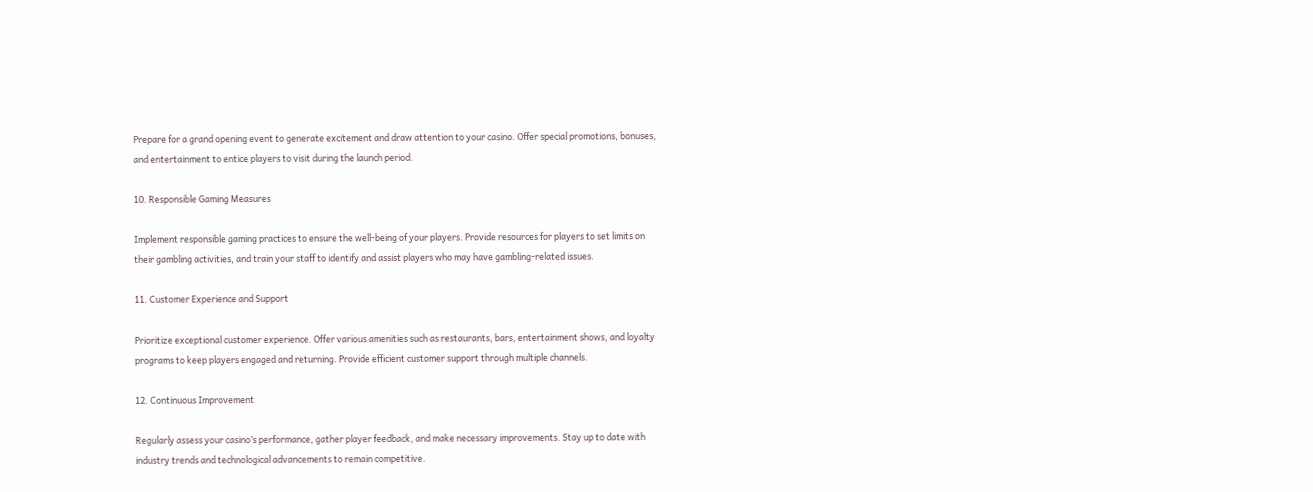Prepare for a grand opening event to generate excitement and draw attention to your casino. Offer special promotions, bonuses, and entertainment to entice players to visit during the launch period.

10. Responsible Gaming Measures

Implement responsible gaming practices to ensure the well-being of your players. Provide resources for players to set limits on their gambling activities, and train your staff to identify and assist players who may have gambling-related issues.

11. Customer Experience and Support

Prioritize exceptional customer experience. Offer various amenities such as restaurants, bars, entertainment shows, and loyalty programs to keep players engaged and returning. Provide efficient customer support through multiple channels.

12. Continuous Improvement

Regularly assess your casino’s performance, gather player feedback, and make necessary improvements. Stay up to date with industry trends and technological advancements to remain competitive.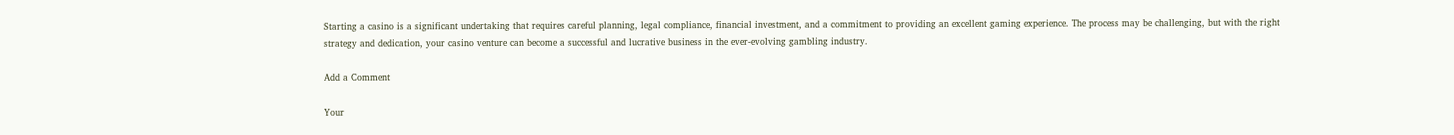Starting a casino is a significant undertaking that requires careful planning, legal compliance, financial investment, and a commitment to providing an excellent gaming experience. The process may be challenging, but with the right strategy and dedication, your casino venture can become a successful and lucrative business in the ever-evolving gambling industry.

Add a Comment

Your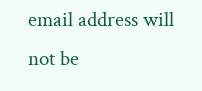email address will not be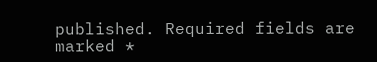published. Required fields are marked *